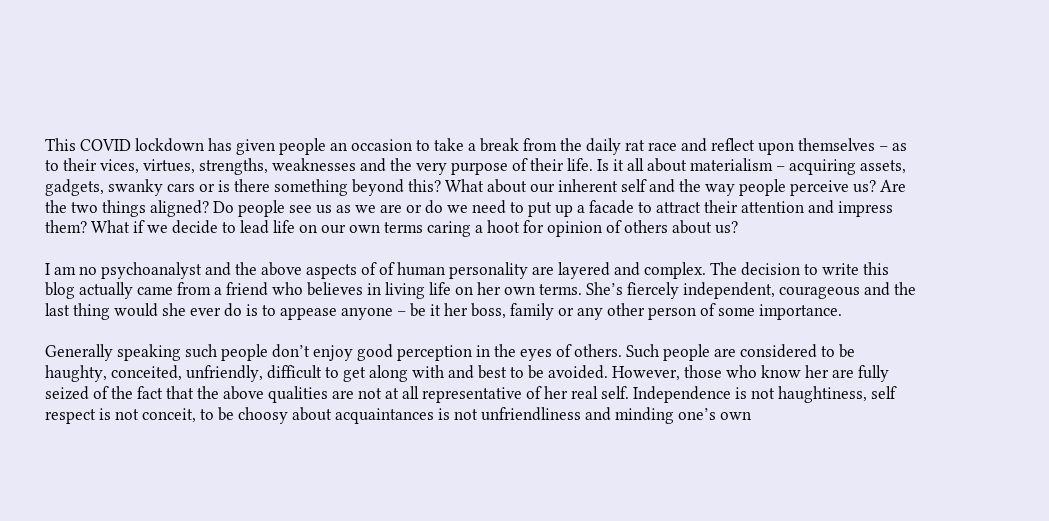This COVID lockdown has given people an occasion to take a break from the daily rat race and reflect upon themselves – as to their vices, virtues, strengths, weaknesses and the very purpose of their life. Is it all about materialism – acquiring assets, gadgets, swanky cars or is there something beyond this? What about our inherent self and the way people perceive us? Are the two things aligned? Do people see us as we are or do we need to put up a facade to attract their attention and impress them? What if we decide to lead life on our own terms caring a hoot for opinion of others about us?

I am no psychoanalyst and the above aspects of of human personality are layered and complex. The decision to write this blog actually came from a friend who believes in living life on her own terms. She’s fiercely independent, courageous and the last thing would she ever do is to appease anyone – be it her boss, family or any other person of some importance.

Generally speaking such people don’t enjoy good perception in the eyes of others. Such people are considered to be haughty, conceited, unfriendly, difficult to get along with and best to be avoided. However, those who know her are fully seized of the fact that the above qualities are not at all representative of her real self. Independence is not haughtiness, self respect is not conceit, to be choosy about acquaintances is not unfriendliness and minding one’s own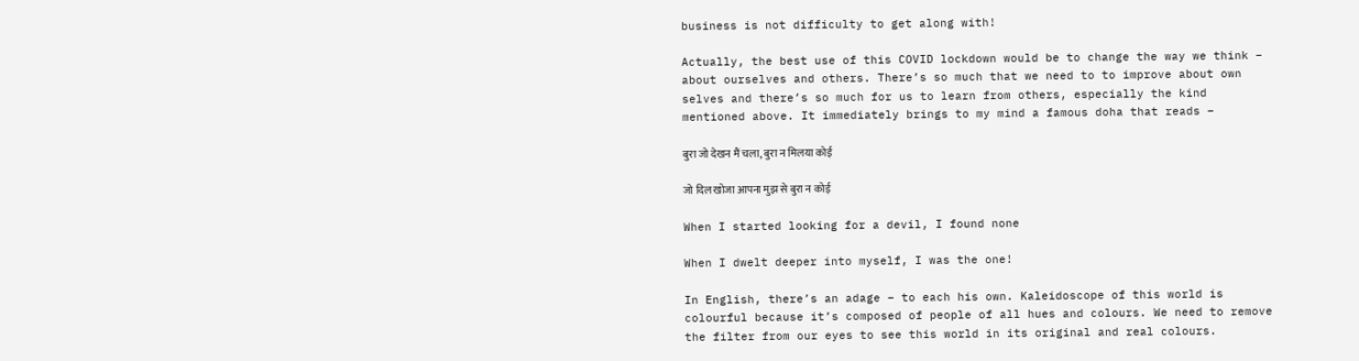business is not difficulty to get along with!

Actually, the best use of this COVID lockdown would be to change the way we think – about ourselves and others. There’s so much that we need to to improve about own selves and there’s so much for us to learn from others, especially the kind mentioned above. It immediately brings to my mind a famous doha that reads –

बुरा जो देखन मैं चला, बुरा न मिलया कोई

जो दिल खोजा आपना मुझ से बुरा न कोई

When I started looking for a devil, I found none

When I dwelt deeper into myself, I was the one!

In English, there’s an adage – to each his own. Kaleidoscope of this world is colourful because it’s composed of people of all hues and colours. We need to remove the filter from our eyes to see this world in its original and real colours.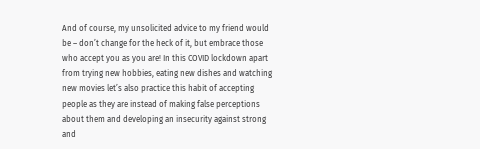And of course, my unsolicited advice to my friend would be – don’t change for the heck of it, but embrace those who accept you as you are! In this COVID lockdown apart from trying new hobbies, eating new dishes and watching new movies let’s also practice this habit of accepting people as they are instead of making false perceptions about them and developing an insecurity against strong and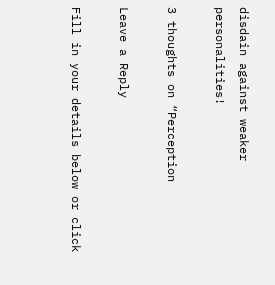disdain against weaker personalities!

3 thoughts on “Perception

Leave a Reply

Fill in your details below or click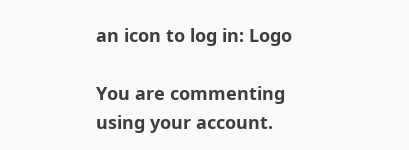an icon to log in: Logo

You are commenting using your account.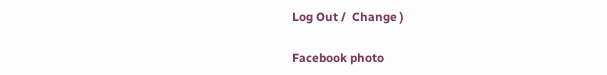Log Out /  Change )

Facebook photo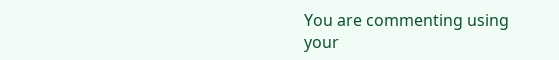You are commenting using your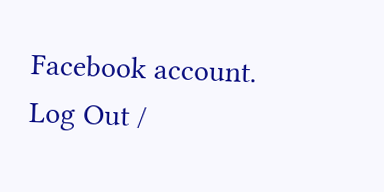Facebook account. Log Out /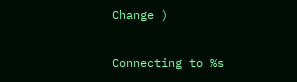Change )

Connecting to %s